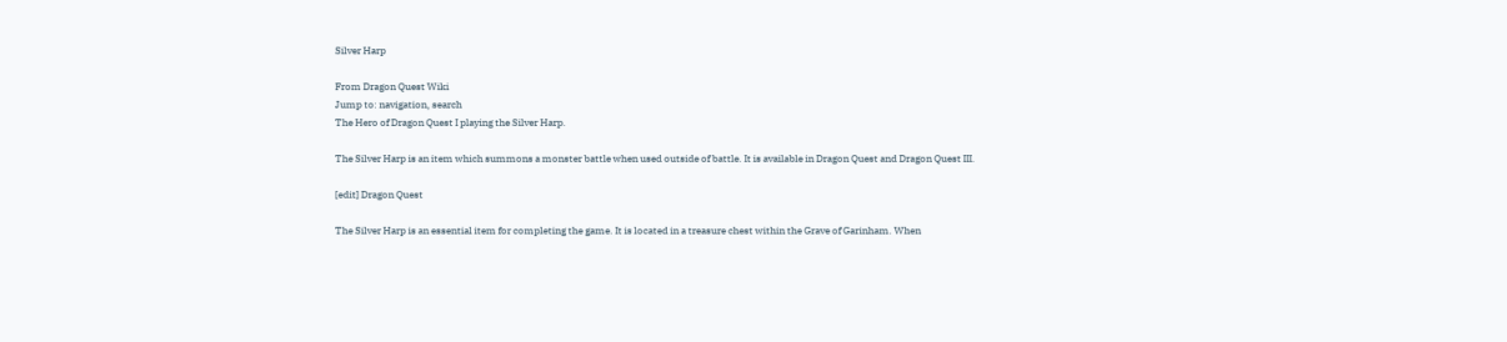Silver Harp

From Dragon Quest Wiki
Jump to: navigation, search
The Hero of Dragon Quest I playing the Silver Harp.

The Silver Harp is an item which summons a monster battle when used outside of battle. It is available in Dragon Quest and Dragon Quest III.

[edit] Dragon Quest

The Silver Harp is an essential item for completing the game. It is located in a treasure chest within the Grave of Garinham. When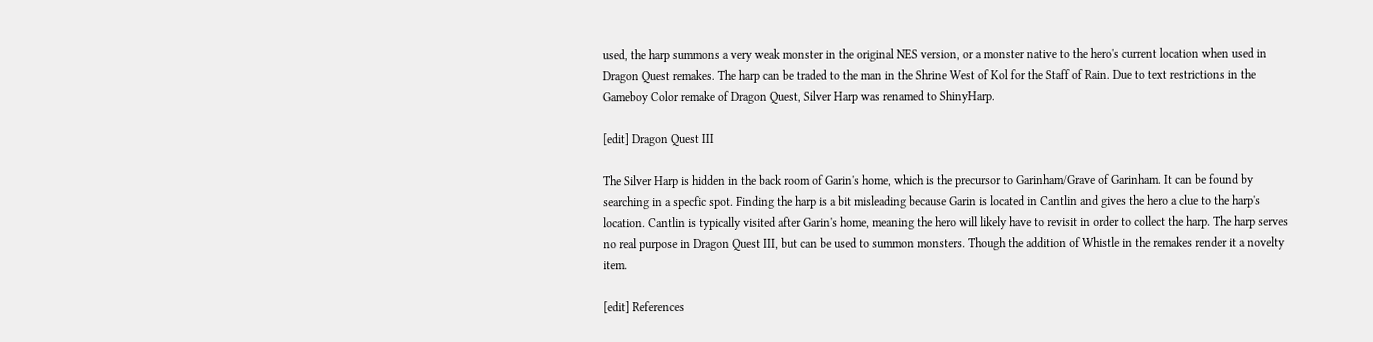used, the harp summons a very weak monster in the original NES version, or a monster native to the hero's current location when used in Dragon Quest remakes. The harp can be traded to the man in the Shrine West of Kol for the Staff of Rain. Due to text restrictions in the Gameboy Color remake of Dragon Quest, Silver Harp was renamed to ShinyHarp.

[edit] Dragon Quest III

The Silver Harp is hidden in the back room of Garin's home, which is the precursor to Garinham/Grave of Garinham. It can be found by searching in a specfic spot. Finding the harp is a bit misleading because Garin is located in Cantlin and gives the hero a clue to the harp's location. Cantlin is typically visited after Garin's home, meaning the hero will likely have to revisit in order to collect the harp. The harp serves no real purpose in Dragon Quest III, but can be used to summon monsters. Though the addition of Whistle in the remakes render it a novelty item.

[edit] References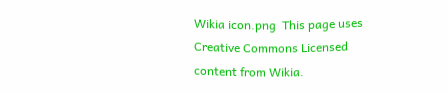Wikia icon.png  This page uses Creative Commons Licensed content from Wikia.